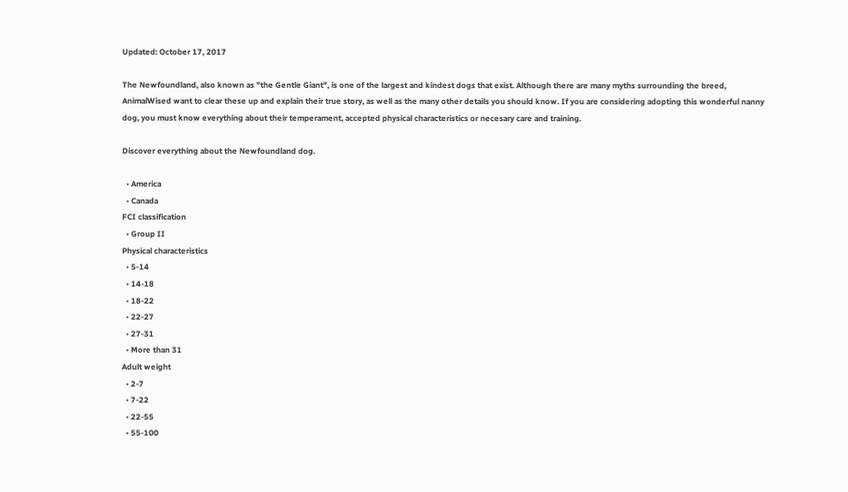Updated: October 17, 2017

The Newfoundland, also known as "the Gentle Giant", is one of the largest and kindest dogs that exist. Although there are many myths surrounding the breed, AnimalWised want to clear these up and explain their true story, as well as the many other details you should know. If you are considering adopting this wonderful nanny dog, you must know everything about their temperament, accepted physical characteristics or necesary care and training.

Discover everything about the Newfoundland dog.

  • America
  • Canada
FCI classification
  • Group II
Physical characteristics
  • 5-14
  • 14-18
  • 18-22
  • 22-27
  • 27-31
  • More than 31
Adult weight
  • 2-7
  • 7-22
  • 22-55
  • 55-100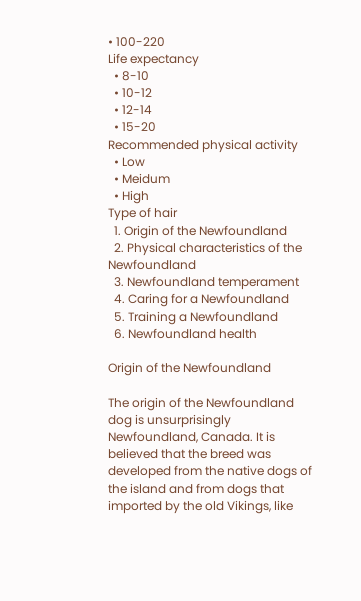• 100-220
Life expectancy
  • 8-10
  • 10-12
  • 12-14
  • 15-20
Recommended physical activity
  • Low
  • Meidum
  • High
Type of hair
  1. Origin of the Newfoundland
  2. Physical characteristics of the Newfoundland
  3. Newfoundland temperament
  4. Caring for a Newfoundland
  5. Training a Newfoundland
  6. Newfoundland health

Origin of the Newfoundland

The origin of the Newfoundland dog is unsurprisingly Newfoundland, Canada. It is believed that the breed was developed from the native dogs of the island and from dogs that imported by the old Vikings, like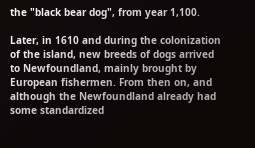the "black bear dog", from year 1,100.

Later, in 1610 and during the colonization of the island, new breeds of dogs arrived to Newfoundland, mainly brought by European fishermen. From then on, and although the Newfoundland already had some standardized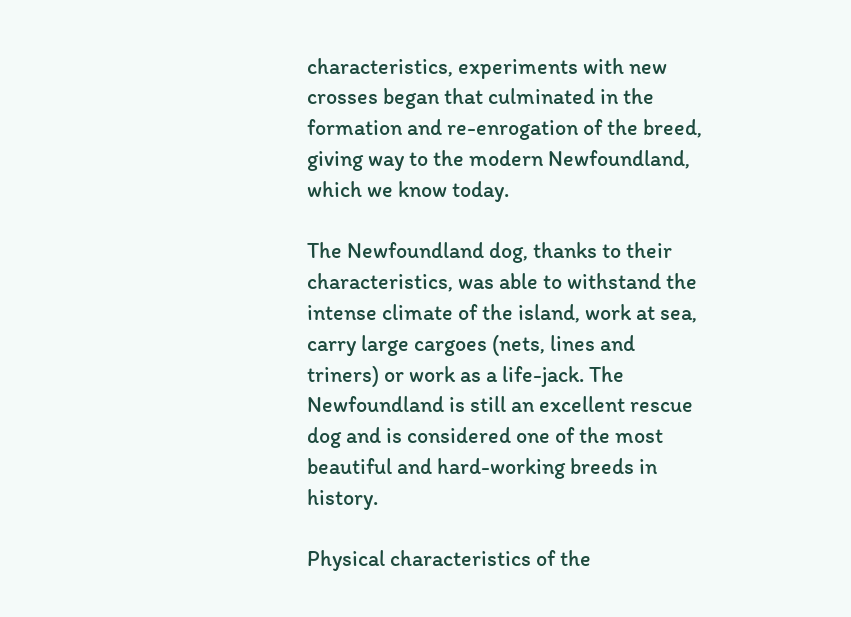characteristics, experiments with new crosses began that culminated in the formation and re-enrogation of the breed, giving way to the modern Newfoundland, which we know today.

The Newfoundland dog, thanks to their characteristics, was able to withstand the intense climate of the island, work at sea, carry large cargoes (nets, lines and triners) or work as a life-jack. The Newfoundland is still an excellent rescue dog and is considered one of the most beautiful and hard-working breeds in history.

Physical characteristics of the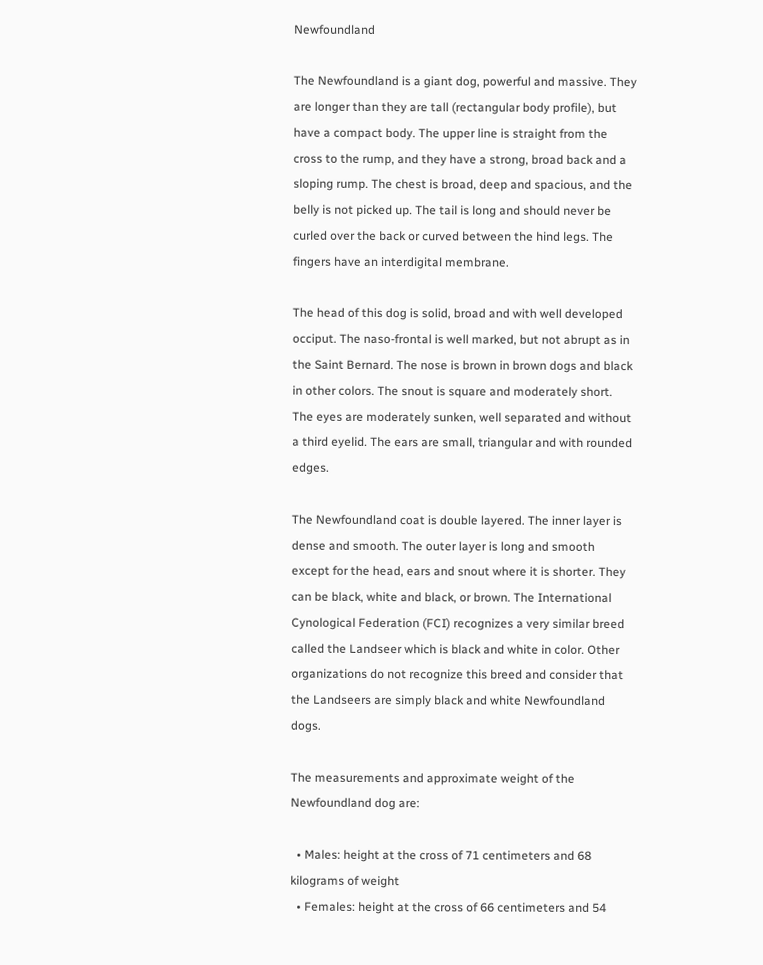Newfoundland

The Newfoundland is a giant dog, powerful and massive. They are longer than they are tall (rectangular body profile), but have a compact body. The upper line is straight from the cross to the rump, and they have a strong, broad back and a sloping rump. The chest is broad, deep and spacious, and the belly is not picked up. The tail is long and should never be curled over the back or curved between the hind legs. The fingers have an interdigital membrane.

The head of this dog is solid, broad and with well developed occiput. The naso-frontal is well marked, but not abrupt as in the Saint Bernard. The nose is brown in brown dogs and black in other colors. The snout is square and moderately short. The eyes are moderately sunken, well separated and without a third eyelid. The ears are small, triangular and with rounded edges.

The Newfoundland coat is double layered. The inner layer is dense and smooth. The outer layer is long and smooth except for the head, ears and snout where it is shorter. They can be black, white and black, or brown. The International Cynological Federation (FCI) recognizes a very similar breed called the Landseer which is black and white in color. Other organizations do not recognize this breed and consider that the Landseers are simply black and white Newfoundland dogs.

The measurements and approximate weight of the Newfoundland dog are:

  • Males: height at the cross of 71 centimeters and 68 kilograms of weight
  • Females: height at the cross of 66 centimeters and 54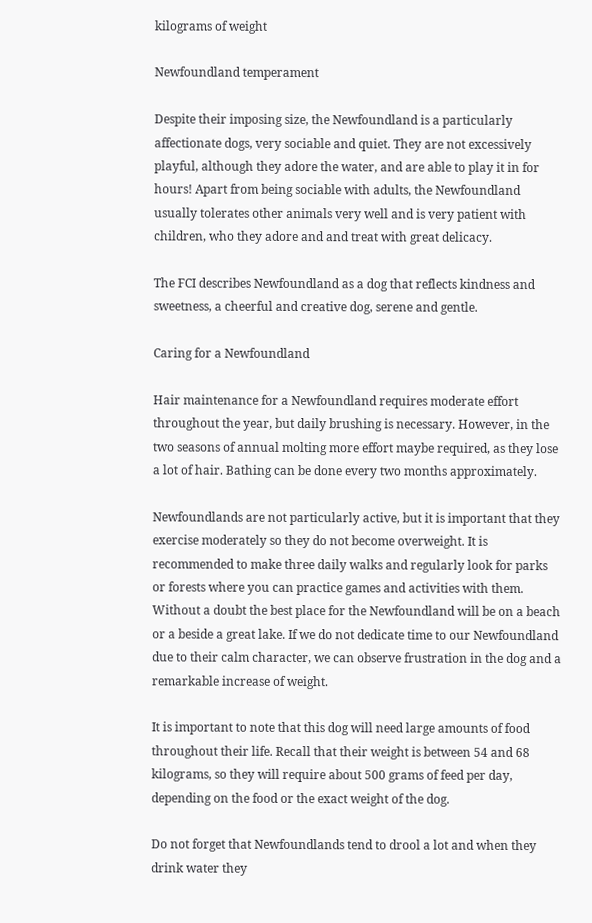kilograms of weight

Newfoundland temperament

Despite their imposing size, the Newfoundland is a particularly affectionate dogs, very sociable and quiet. They are not excessively playful, although they adore the water, and are able to play it in for hours! Apart from being sociable with adults, the Newfoundland usually tolerates other animals very well and is very patient with children, who they adore and and treat with great delicacy.

The FCI describes Newfoundland as a dog that reflects kindness and sweetness, a cheerful and creative dog, serene and gentle.

Caring for a Newfoundland

Hair maintenance for a Newfoundland requires moderate effort throughout the year, but daily brushing is necessary. However, in the two seasons of annual molting more effort maybe required, as they lose a lot of hair. Bathing can be done every two months approximately.

Newfoundlands are not particularly active, but it is important that they exercise moderately so they do not become overweight. It is recommended to make three daily walks and regularly look for parks or forests where you can practice games and activities with them. Without a doubt the best place for the Newfoundland will be on a beach or a beside a great lake. If we do not dedicate time to our Newfoundland due to their calm character, we can observe frustration in the dog and a remarkable increase of weight.

It is important to note that this dog will need large amounts of food throughout their life. Recall that their weight is between 54 and 68 kilograms, so they will require about 500 grams of feed per day, depending on the food or the exact weight of the dog.

Do not forget that Newfoundlands tend to drool a lot and when they drink water they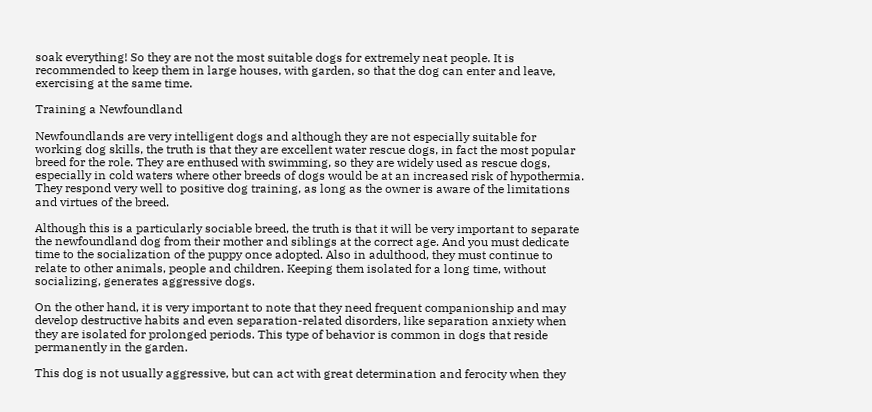soak everything! So they are not the most suitable dogs for extremely neat people. It is recommended to keep them in large houses, with garden, so that the dog can enter and leave, exercising at the same time.

Training a Newfoundland

Newfoundlands are very intelligent dogs and although they are not especially suitable for working dog skills, the truth is that they are excellent water rescue dogs, in fact the most popular breed for the role. They are enthused with swimming, so they are widely used as rescue dogs, especially in cold waters where other breeds of dogs would be at an increased risk of hypothermia. They respond very well to positive dog training, as long as the owner is aware of the limitations and virtues of the breed.

Although this is a particularly sociable breed, the truth is that it will be very important to separate the newfoundland dog from their mother and siblings at the correct age. And you must dedicate time to the socialization of the puppy once adopted. Also in adulthood, they must continue to relate to other animals, people and children. Keeping them isolated for a long time, without socializing, generates aggressive dogs.

On the other hand, it is very important to note that they need frequent companionship and may develop destructive habits and even separation-related disorders, like separation anxiety when they are isolated for prolonged periods. This type of behavior is common in dogs that reside permanently in the garden.

This dog is not usually aggressive, but can act with great determination and ferocity when they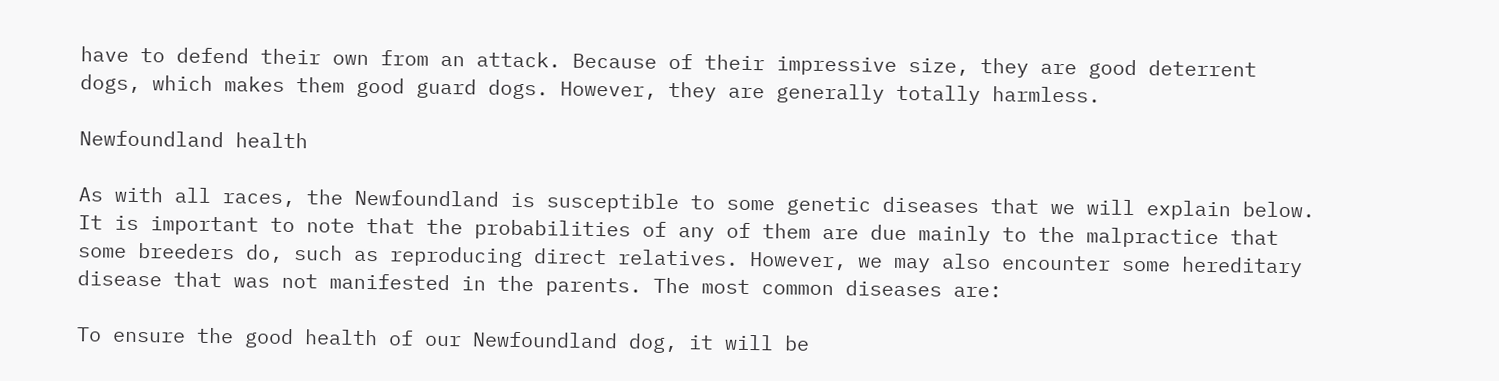have to defend their own from an attack. Because of their impressive size, they are good deterrent dogs, which makes them good guard dogs. However, they are generally totally harmless.

Newfoundland health

As with all races, the Newfoundland is susceptible to some genetic diseases that we will explain below. It is important to note that the probabilities of any of them are due mainly to the malpractice that some breeders do, such as reproducing direct relatives. However, we may also encounter some hereditary disease that was not manifested in the parents. The most common diseases are:

To ensure the good health of our Newfoundland dog, it will be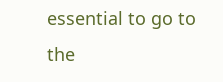essential to go to the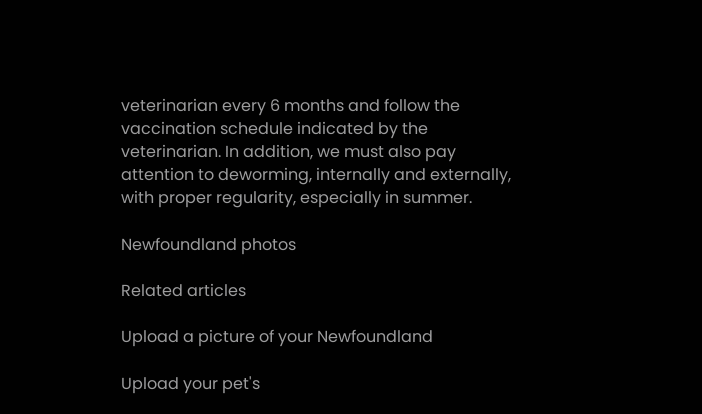veterinarian every 6 months and follow the vaccination schedule indicated by the veterinarian. In addition, we must also pay attention to deworming, internally and externally, with proper regularity, especially in summer.

Newfoundland photos

Related articles

Upload a picture of your Newfoundland

Upload your pet's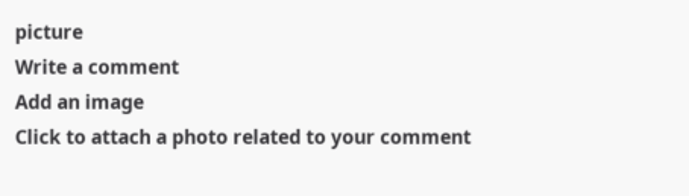picture
Write a comment
Add an image
Click to attach a photo related to your comment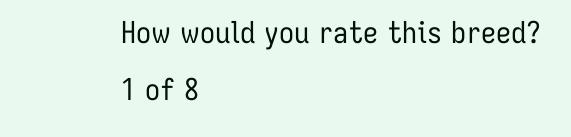How would you rate this breed?
1 of 8